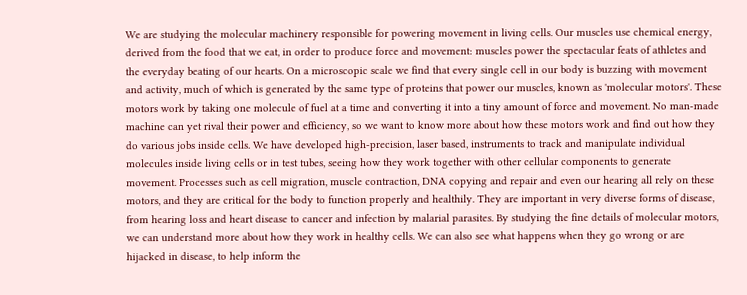We are studying the molecular machinery responsible for powering movement in living cells. Our muscles use chemical energy, derived from the food that we eat, in order to produce force and movement: muscles power the spectacular feats of athletes and the everyday beating of our hearts. On a microscopic scale we find that every single cell in our body is buzzing with movement and activity, much of which is generated by the same type of proteins that power our muscles, known as 'molecular motors'. These motors work by taking one molecule of fuel at a time and converting it into a tiny amount of force and movement. No man-made machine can yet rival their power and efficiency, so we want to know more about how these motors work and find out how they do various jobs inside cells. We have developed high-precision, laser based, instruments to track and manipulate individual molecules inside living cells or in test tubes, seeing how they work together with other cellular components to generate movement. Processes such as cell migration, muscle contraction, DNA copying and repair and even our hearing all rely on these motors, and they are critical for the body to function properly and healthily. They are important in very diverse forms of disease, from hearing loss and heart disease to cancer and infection by malarial parasites. By studying the fine details of molecular motors, we can understand more about how they work in healthy cells. We can also see what happens when they go wrong or are hijacked in disease, to help inform the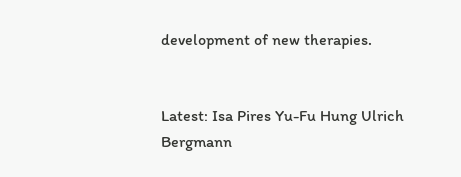development of new therapies.


Latest: Isa Pires Yu-Fu Hung Ulrich Bergmann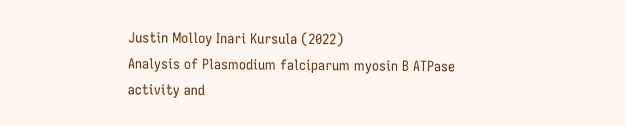Justin Molloy Inari Kursula (2022)
Analysis of Plasmodium falciparum myosin B ATPase activity and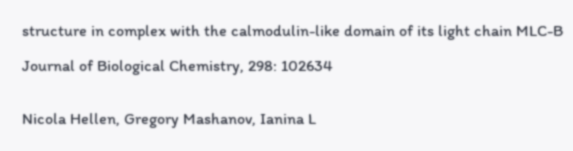structure in complex with the calmodulin-like domain of its light chain MLC-B

Journal of Biological Chemistry, 298: 102634


Nicola Hellen, Gregory Mashanov, Ianina L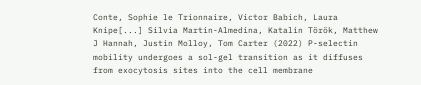Conte, Sophie le Trionnaire, Victor Babich, Laura Knipe[...] Silvia Martin-Almedina, Katalin Török, Matthew J Hannah, Justin Molloy, Tom Carter (2022) P-selectin mobility undergoes a sol-gel transition as it diffuses from exocytosis sites into the cell membrane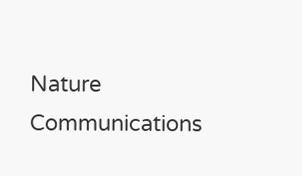Nature Communications